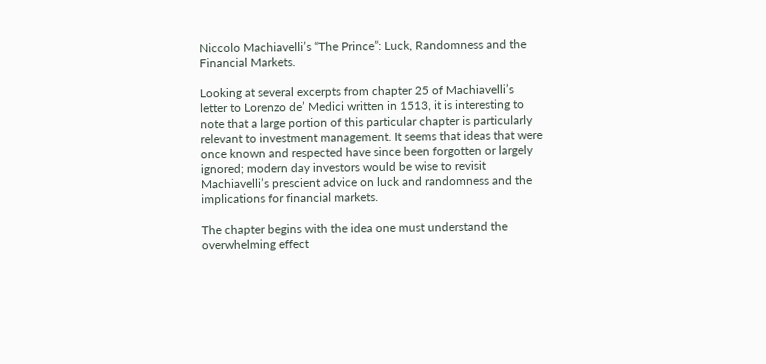Niccolo Machiavelli’s “The Prince”: Luck, Randomness and the Financial Markets.

Looking at several excerpts from chapter 25 of Machiavelli’s letter to Lorenzo de’ Medici written in 1513, it is interesting to note that a large portion of this particular chapter is particularly relevant to investment management. It seems that ideas that were once known and respected have since been forgotten or largely ignored; modern day investors would be wise to revisit Machiavelli’s prescient advice on luck and randomness and the implications for financial markets.

The chapter begins with the idea one must understand the overwhelming effect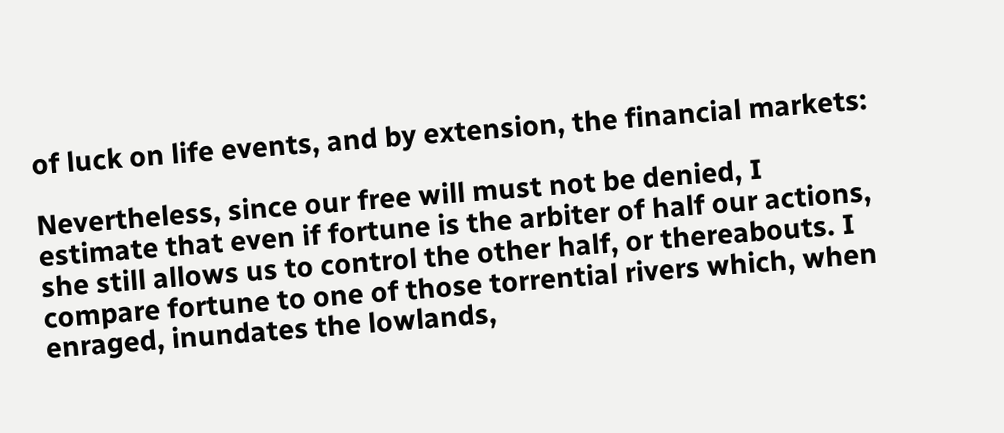of luck on life events, and by extension, the financial markets:

Nevertheless, since our free will must not be denied, I estimate that even if fortune is the arbiter of half our actions, she still allows us to control the other half, or thereabouts. I compare fortune to one of those torrential rivers which, when enraged, inundates the lowlands,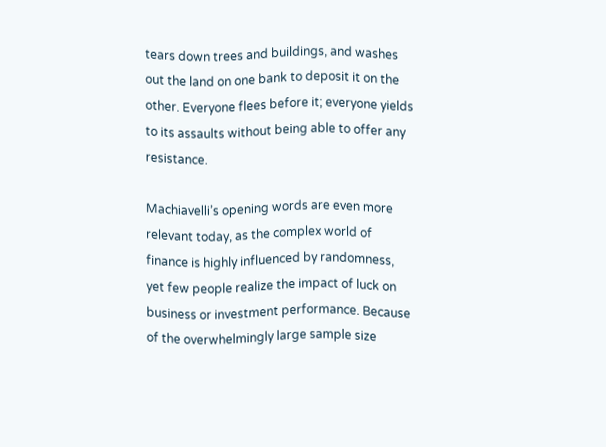tears down trees and buildings, and washes out the land on one bank to deposit it on the other. Everyone flees before it; everyone yields to its assaults without being able to offer any resistance.

Machiavelli’s opening words are even more relevant today, as the complex world of finance is highly influenced by randomness, yet few people realize the impact of luck on business or investment performance. Because of the overwhelmingly large sample size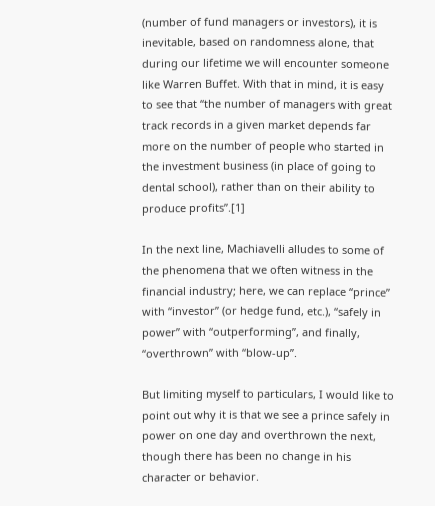(number of fund managers or investors), it is inevitable, based on randomness alone, that during our lifetime we will encounter someone like Warren Buffet. With that in mind, it is easy to see that “the number of managers with great track records in a given market depends far more on the number of people who started in the investment business (in place of going to dental school), rather than on their ability to produce profits”.[1]

In the next line, Machiavelli alludes to some of the phenomena that we often witness in the financial industry; here, we can replace “prince” with “investor” (or hedge fund, etc.), “safely in power” with “outperforming”, and finally, “overthrown” with “blow-up”.

But limiting myself to particulars, I would like to point out why it is that we see a prince safely in power on one day and overthrown the next, though there has been no change in his character or behavior.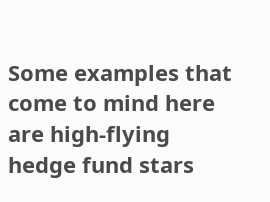Some examples that come to mind here are high-flying hedge fund stars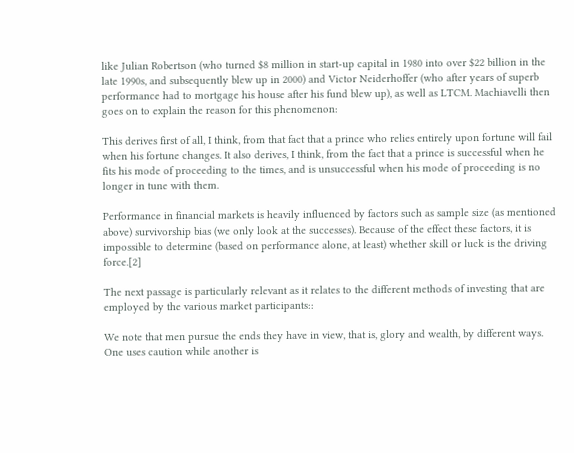like Julian Robertson (who turned $8 million in start-up capital in 1980 into over $22 billion in the late 1990s, and subsequently blew up in 2000) and Victor Neiderhoffer (who after years of superb performance had to mortgage his house after his fund blew up), as well as LTCM. Machiavelli then goes on to explain the reason for this phenomenon:

This derives first of all, I think, from that fact that a prince who relies entirely upon fortune will fail when his fortune changes. It also derives, I think, from the fact that a prince is successful when he fits his mode of proceeding to the times, and is unsuccessful when his mode of proceeding is no longer in tune with them.

Performance in financial markets is heavily influenced by factors such as sample size (as mentioned above) survivorship bias (we only look at the successes). Because of the effect these factors, it is impossible to determine (based on performance alone, at least) whether skill or luck is the driving force.[2]

The next passage is particularly relevant as it relates to the different methods of investing that are employed by the various market participants::

We note that men pursue the ends they have in view, that is, glory and wealth, by different ways. One uses caution while another is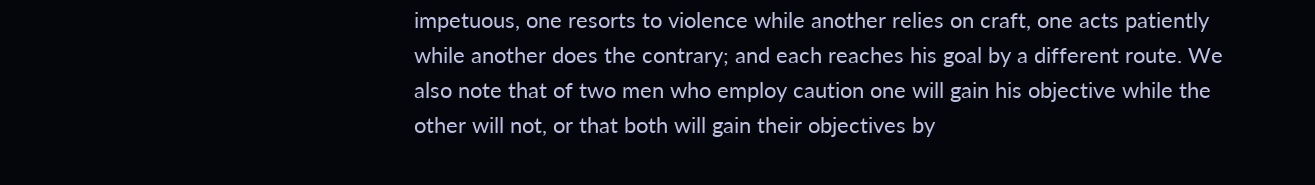impetuous, one resorts to violence while another relies on craft, one acts patiently while another does the contrary; and each reaches his goal by a different route. We also note that of two men who employ caution one will gain his objective while the other will not, or that both will gain their objectives by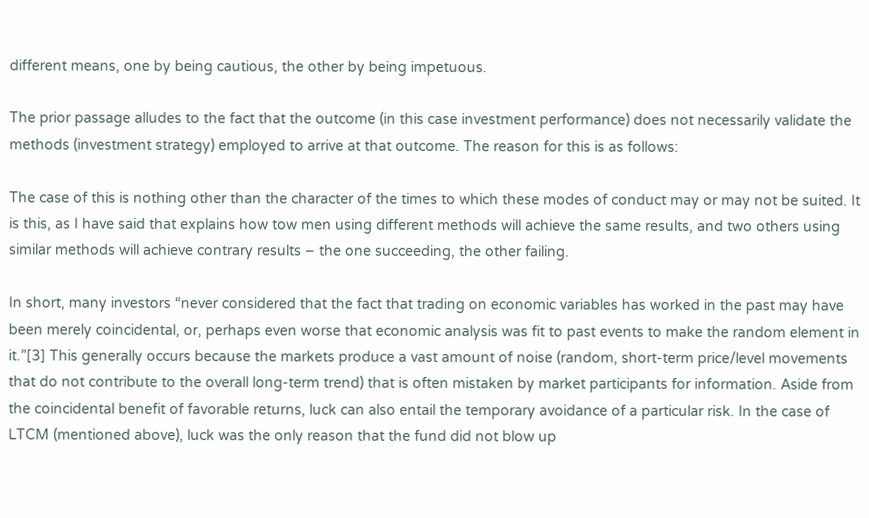different means, one by being cautious, the other by being impetuous.

The prior passage alludes to the fact that the outcome (in this case investment performance) does not necessarily validate the methods (investment strategy) employed to arrive at that outcome. The reason for this is as follows:

The case of this is nothing other than the character of the times to which these modes of conduct may or may not be suited. It is this, as I have said that explains how tow men using different methods will achieve the same results, and two others using similar methods will achieve contrary results – the one succeeding, the other failing.

In short, many investors “never considered that the fact that trading on economic variables has worked in the past may have been merely coincidental, or, perhaps even worse that economic analysis was fit to past events to make the random element in it.”[3] This generally occurs because the markets produce a vast amount of noise (random, short-term price/level movements that do not contribute to the overall long-term trend) that is often mistaken by market participants for information. Aside from the coincidental benefit of favorable returns, luck can also entail the temporary avoidance of a particular risk. In the case of LTCM (mentioned above), luck was the only reason that the fund did not blow up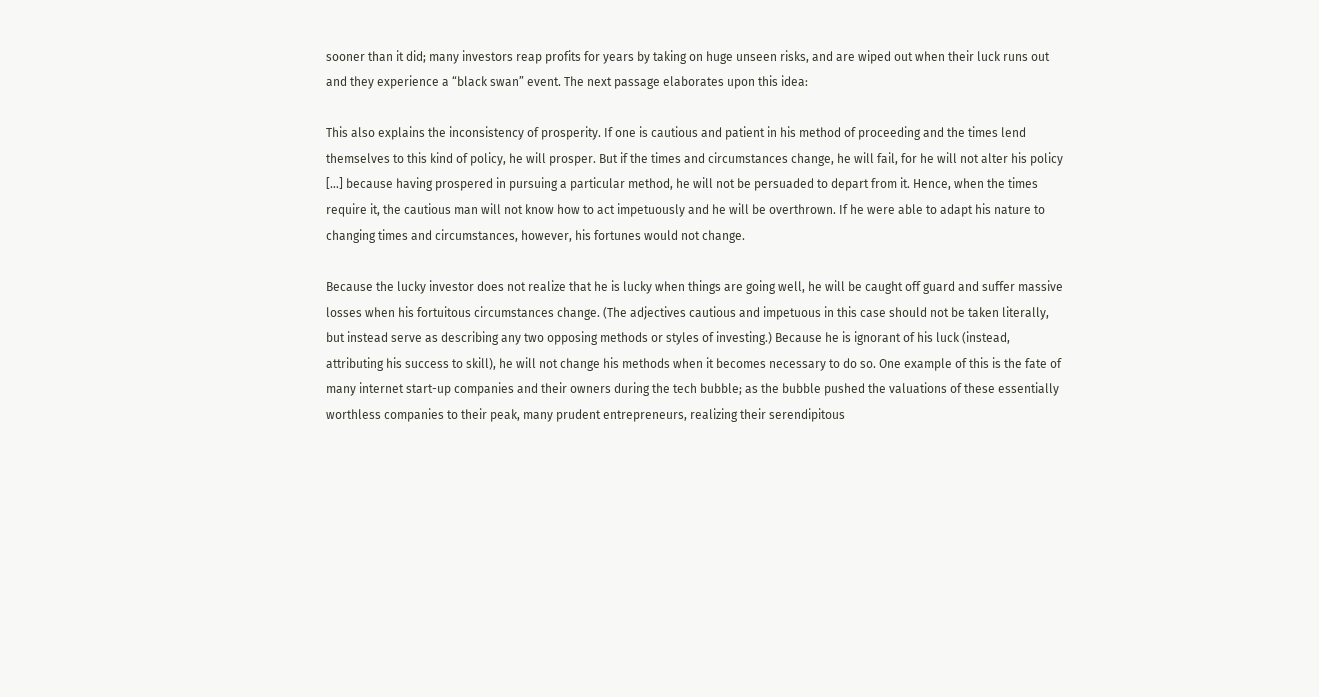sooner than it did; many investors reap profits for years by taking on huge unseen risks, and are wiped out when their luck runs out and they experience a “black swan” event. The next passage elaborates upon this idea:

This also explains the inconsistency of prosperity. If one is cautious and patient in his method of proceeding and the times lend themselves to this kind of policy, he will prosper. But if the times and circumstances change, he will fail, for he will not alter his policy […] because having prospered in pursuing a particular method, he will not be persuaded to depart from it. Hence, when the times require it, the cautious man will not know how to act impetuously and he will be overthrown. If he were able to adapt his nature to changing times and circumstances, however, his fortunes would not change.

Because the lucky investor does not realize that he is lucky when things are going well, he will be caught off guard and suffer massive losses when his fortuitous circumstances change. (The adjectives cautious and impetuous in this case should not be taken literally, but instead serve as describing any two opposing methods or styles of investing.) Because he is ignorant of his luck (instead, attributing his success to skill), he will not change his methods when it becomes necessary to do so. One example of this is the fate of many internet start-up companies and their owners during the tech bubble; as the bubble pushed the valuations of these essentially worthless companies to their peak, many prudent entrepreneurs, realizing their serendipitous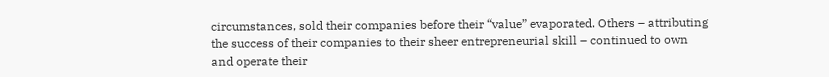circumstances, sold their companies before their “value” evaporated. Others – attributing the success of their companies to their sheer entrepreneurial skill – continued to own and operate their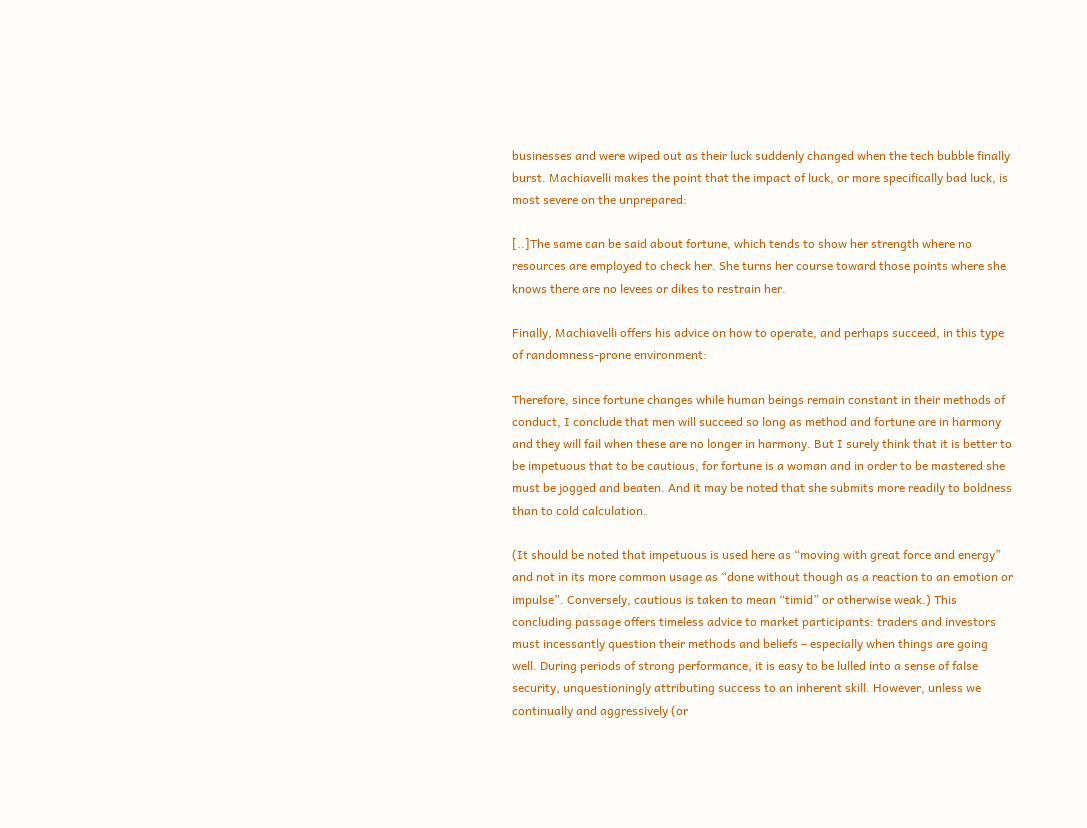businesses and were wiped out as their luck suddenly changed when the tech bubble finally burst. Machiavelli makes the point that the impact of luck, or more specifically bad luck, is most severe on the unprepared:

[..]The same can be said about fortune, which tends to show her strength where no resources are employed to check her. She turns her course toward those points where she knows there are no levees or dikes to restrain her.

Finally, Machiavelli offers his advice on how to operate, and perhaps succeed, in this type of randomness-prone environment:

Therefore, since fortune changes while human beings remain constant in their methods of conduct, I conclude that men will succeed so long as method and fortune are in harmony and they will fail when these are no longer in harmony. But I surely think that it is better to be impetuous that to be cautious, for fortune is a woman and in order to be mastered she must be jogged and beaten. And it may be noted that she submits more readily to boldness than to cold calculation.

(It should be noted that impetuous is used here as “moving with great force and energy” and not in its more common usage as “done without though as a reaction to an emotion or impulse”. Conversely, cautious is taken to mean “timid” or otherwise weak.) This concluding passage offers timeless advice to market participants: traders and investors must incessantly question their methods and beliefs – especially when things are going well. During periods of strong performance, it is easy to be lulled into a sense of false security, unquestioningly attributing success to an inherent skill. However, unless we continually and aggressively (or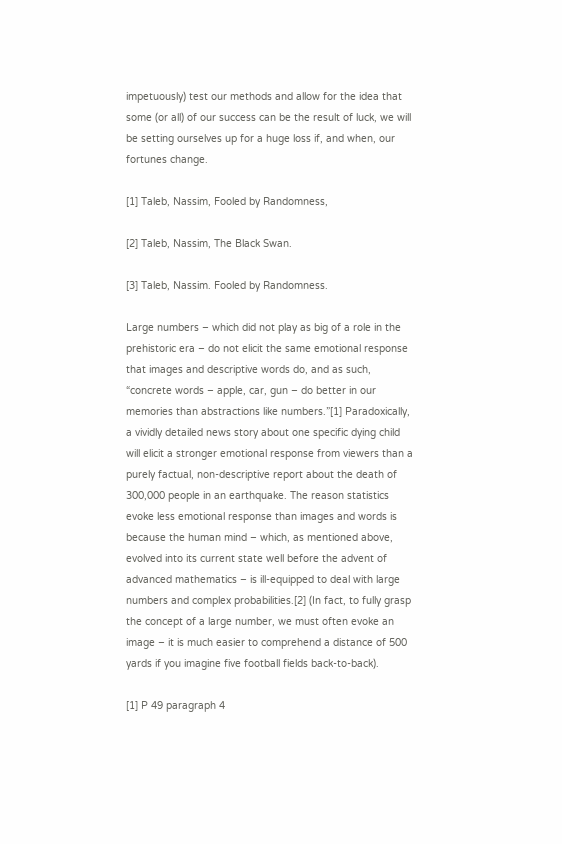impetuously) test our methods and allow for the idea that some (or all) of our success can be the result of luck, we will be setting ourselves up for a huge loss if, and when, our fortunes change.

[1] Taleb, Nassim, Fooled by Randomness,

[2] Taleb, Nassim, The Black Swan.

[3] Taleb, Nassim. Fooled by Randomness.

Large numbers – which did not play as big of a role in the prehistoric era – do not elicit the same emotional response that images and descriptive words do, and as such, “concrete words – apple, car, gun – do better in our memories than abstractions like numbers.”[1] Paradoxically, a vividly detailed news story about one specific dying child will elicit a stronger emotional response from viewers than a purely factual, non-descriptive report about the death of 300,000 people in an earthquake. The reason statistics evoke less emotional response than images and words is because the human mind – which, as mentioned above, evolved into its current state well before the advent of advanced mathematics – is ill-equipped to deal with large numbers and complex probabilities.[2] (In fact, to fully grasp the concept of a large number, we must often evoke an image – it is much easier to comprehend a distance of 500 yards if you imagine five football fields back-to-back).

[1] P 49 paragraph 4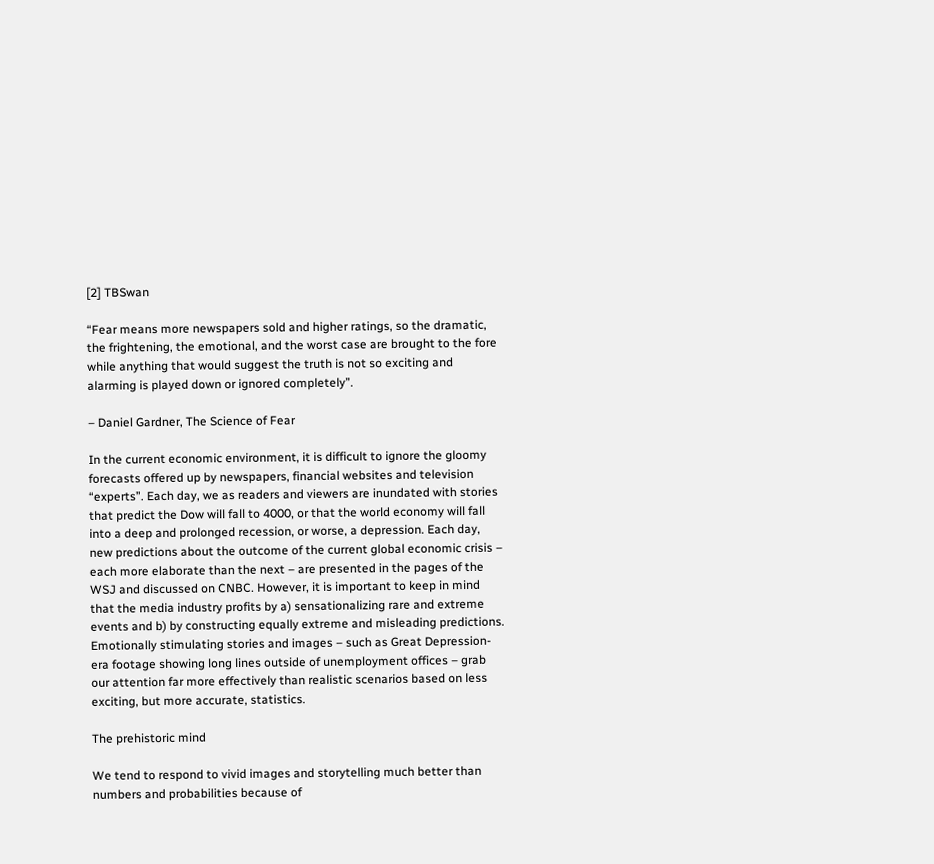[2] TBSwan

“Fear means more newspapers sold and higher ratings, so the dramatic, the frightening, the emotional, and the worst case are brought to the fore while anything that would suggest the truth is not so exciting and alarming is played down or ignored completely”.

– Daniel Gardner, The Science of Fear

In the current economic environment, it is difficult to ignore the gloomy forecasts offered up by newspapers, financial websites and television “experts”. Each day, we as readers and viewers are inundated with stories that predict the Dow will fall to 4000, or that the world economy will fall into a deep and prolonged recession, or worse, a depression. Each day, new predictions about the outcome of the current global economic crisis – each more elaborate than the next – are presented in the pages of the WSJ and discussed on CNBC. However, it is important to keep in mind that the media industry profits by a) sensationalizing rare and extreme events and b) by constructing equally extreme and misleading predictions. Emotionally stimulating stories and images – such as Great Depression-era footage showing long lines outside of unemployment offices – grab our attention far more effectively than realistic scenarios based on less exciting, but more accurate, statistics.

The prehistoric mind

We tend to respond to vivid images and storytelling much better than numbers and probabilities because of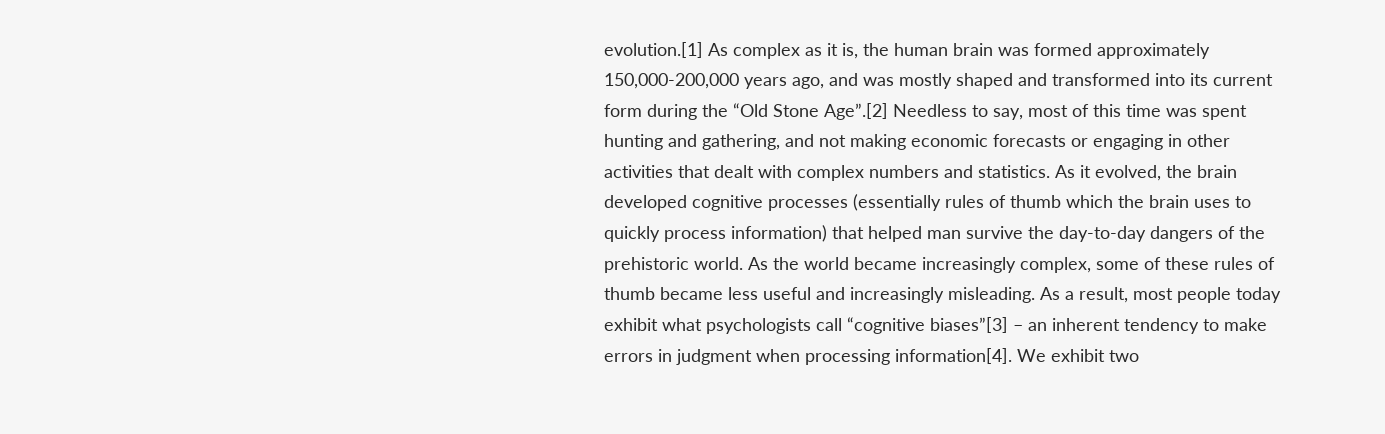evolution.[1] As complex as it is, the human brain was formed approximately 150,000-200,000 years ago, and was mostly shaped and transformed into its current form during the “Old Stone Age”.[2] Needless to say, most of this time was spent hunting and gathering, and not making economic forecasts or engaging in other activities that dealt with complex numbers and statistics. As it evolved, the brain developed cognitive processes (essentially rules of thumb which the brain uses to quickly process information) that helped man survive the day-to-day dangers of the prehistoric world. As the world became increasingly complex, some of these rules of thumb became less useful and increasingly misleading. As a result, most people today exhibit what psychologists call “cognitive biases”[3] – an inherent tendency to make errors in judgment when processing information[4]. We exhibit two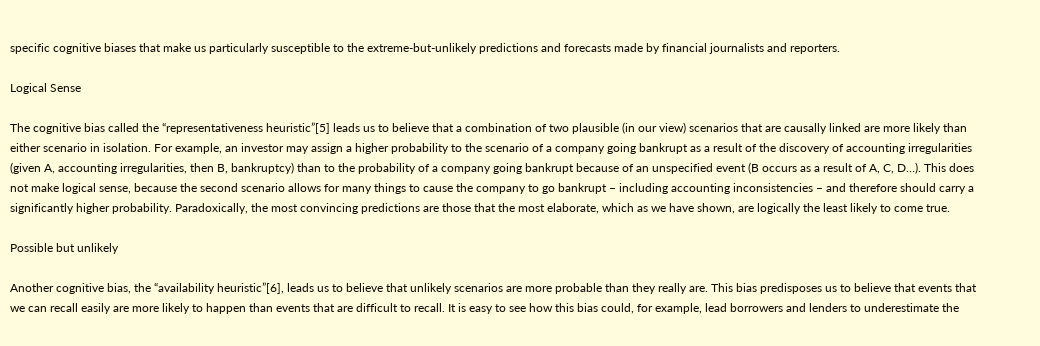specific cognitive biases that make us particularly susceptible to the extreme-but-unlikely predictions and forecasts made by financial journalists and reporters.

Logical Sense

The cognitive bias called the “representativeness heuristic”[5] leads us to believe that a combination of two plausible (in our view) scenarios that are causally linked are more likely than either scenario in isolation. For example, an investor may assign a higher probability to the scenario of a company going bankrupt as a result of the discovery of accounting irregularities (given A, accounting irregularities, then B, bankruptcy) than to the probability of a company going bankrupt because of an unspecified event (B occurs as a result of A, C, D…). This does not make logical sense, because the second scenario allows for many things to cause the company to go bankrupt – including accounting inconsistencies – and therefore should carry a significantly higher probability. Paradoxically, the most convincing predictions are those that the most elaborate, which as we have shown, are logically the least likely to come true.

Possible but unlikely

Another cognitive bias, the “availability heuristic”[6], leads us to believe that unlikely scenarios are more probable than they really are. This bias predisposes us to believe that events that we can recall easily are more likely to happen than events that are difficult to recall. It is easy to see how this bias could, for example, lead borrowers and lenders to underestimate the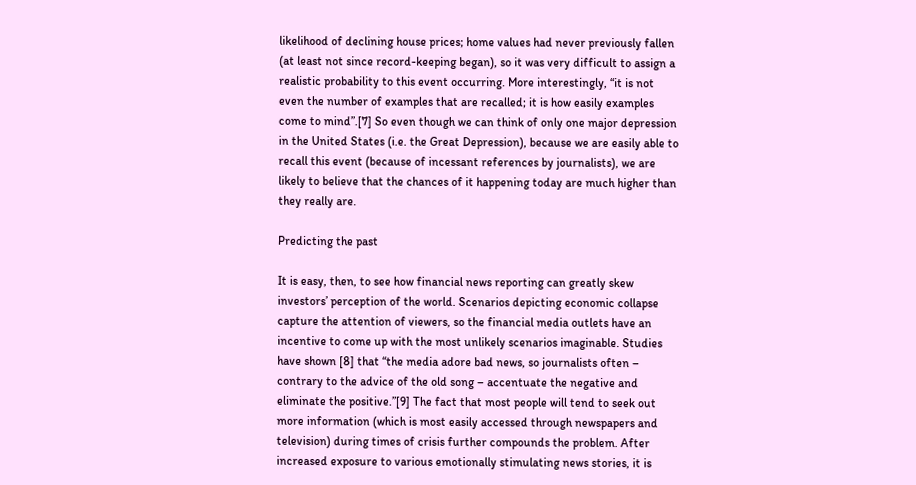likelihood of declining house prices; home values had never previously fallen (at least not since record-keeping began), so it was very difficult to assign a realistic probability to this event occurring. More interestingly, “it is not even the number of examples that are recalled; it is how easily examples come to mind”.[7] So even though we can think of only one major depression in the United States (i.e. the Great Depression), because we are easily able to recall this event (because of incessant references by journalists), we are likely to believe that the chances of it happening today are much higher than they really are.

Predicting the past

It is easy, then, to see how financial news reporting can greatly skew investors’ perception of the world. Scenarios depicting economic collapse capture the attention of viewers, so the financial media outlets have an incentive to come up with the most unlikely scenarios imaginable. Studies have shown [8] that “the media adore bad news, so journalists often – contrary to the advice of the old song – accentuate the negative and eliminate the positive.”[9] The fact that most people will tend to seek out more information (which is most easily accessed through newspapers and television) during times of crisis further compounds the problem. After increased exposure to various emotionally stimulating news stories, it is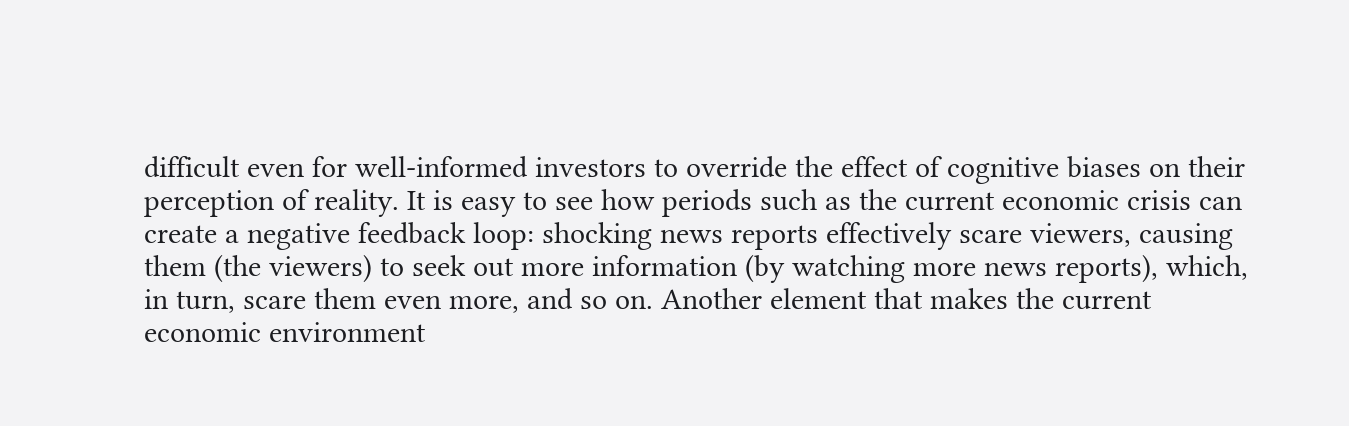difficult even for well-informed investors to override the effect of cognitive biases on their perception of reality. It is easy to see how periods such as the current economic crisis can create a negative feedback loop: shocking news reports effectively scare viewers, causing them (the viewers) to seek out more information (by watching more news reports), which, in turn, scare them even more, and so on. Another element that makes the current economic environment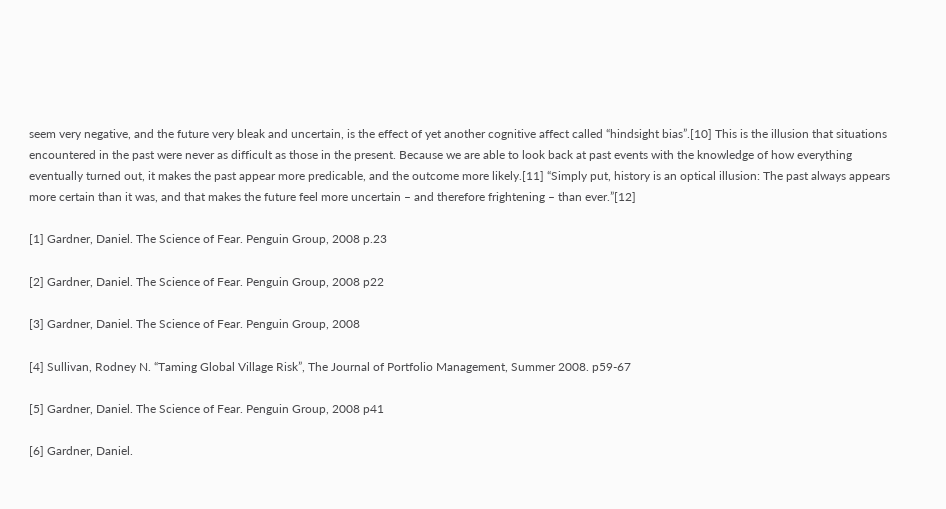seem very negative, and the future very bleak and uncertain, is the effect of yet another cognitive affect called “hindsight bias”.[10] This is the illusion that situations encountered in the past were never as difficult as those in the present. Because we are able to look back at past events with the knowledge of how everything eventually turned out, it makes the past appear more predicable, and the outcome more likely.[11] “Simply put, history is an optical illusion: The past always appears more certain than it was, and that makes the future feel more uncertain – and therefore frightening – than ever.”[12]

[1] Gardner, Daniel. The Science of Fear. Penguin Group, 2008 p.23

[2] Gardner, Daniel. The Science of Fear. Penguin Group, 2008 p22

[3] Gardner, Daniel. The Science of Fear. Penguin Group, 2008

[4] Sullivan, Rodney N. “Taming Global Village Risk”, The Journal of Portfolio Management, Summer 2008. p59-67

[5] Gardner, Daniel. The Science of Fear. Penguin Group, 2008 p41

[6] Gardner, Daniel.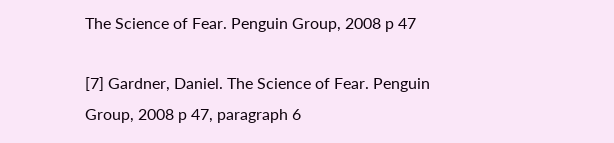The Science of Fear. Penguin Group, 2008 p 47

[7] Gardner, Daniel. The Science of Fear. Penguin Group, 2008 p 47, paragraph 6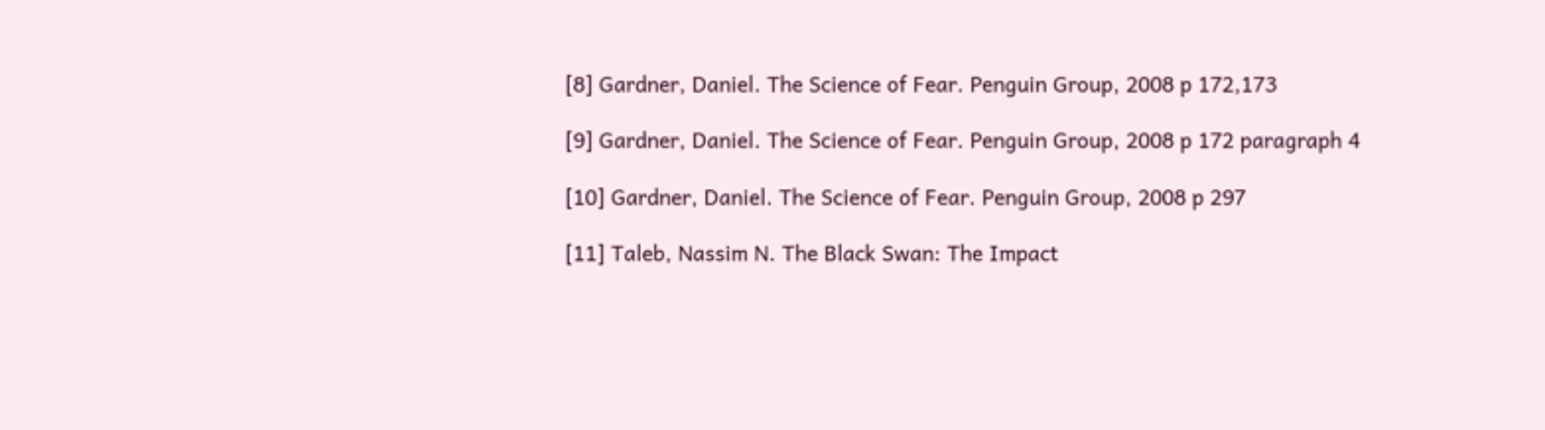[8] Gardner, Daniel. The Science of Fear. Penguin Group, 2008 p 172,173

[9] Gardner, Daniel. The Science of Fear. Penguin Group, 2008 p 172 paragraph 4

[10] Gardner, Daniel. The Science of Fear. Penguin Group, 2008 p 297

[11] Taleb, Nassim N. The Black Swan: The Impact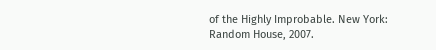of the Highly Improbable. New York: Random House, 2007.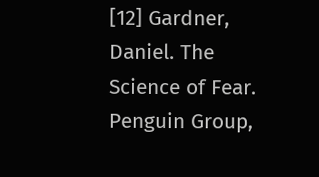[12] Gardner, Daniel. The Science of Fear. Penguin Group,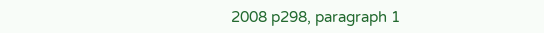2008 p298, paragraph 1